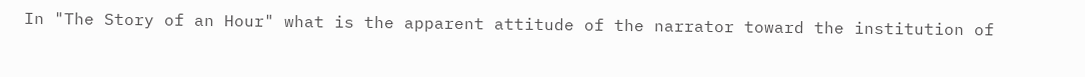In "The Story of an Hour" what is the apparent attitude of the narrator toward the institution of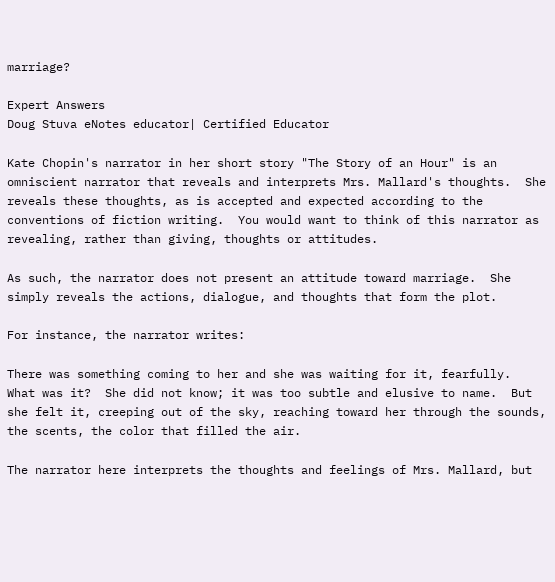marriage?

Expert Answers
Doug Stuva eNotes educator| Certified Educator

Kate Chopin's narrator in her short story "The Story of an Hour" is an omniscient narrator that reveals and interprets Mrs. Mallard's thoughts.  She reveals these thoughts, as is accepted and expected according to the conventions of fiction writing.  You would want to think of this narrator as revealing, rather than giving, thoughts or attitudes.

As such, the narrator does not present an attitude toward marriage.  She simply reveals the actions, dialogue, and thoughts that form the plot.

For instance, the narrator writes:

There was something coming to her and she was waiting for it, fearfully.  What was it?  She did not know; it was too subtle and elusive to name.  But she felt it, creeping out of the sky, reaching toward her through the sounds, the scents, the color that filled the air.

The narrator here interprets the thoughts and feelings of Mrs. Mallard, but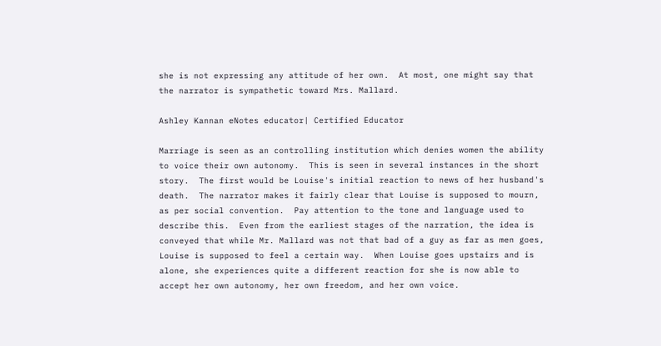she is not expressing any attitude of her own.  At most, one might say that the narrator is sympathetic toward Mrs. Mallard.

Ashley Kannan eNotes educator| Certified Educator

Marriage is seen as an controlling institution which denies women the ability to voice their own autonomy.  This is seen in several instances in the short story.  The first would be Louise's initial reaction to news of her husband's death.  The narrator makes it fairly clear that Louise is supposed to mourn, as per social convention.  Pay attention to the tone and language used to describe this.  Even from the earliest stages of the narration, the idea is conveyed that while Mr. Mallard was not that bad of a guy as far as men goes, Louise is supposed to feel a certain way.  When Louise goes upstairs and is alone, she experiences quite a different reaction for she is now able to accept her own autonomy, her own freedom, and her own voice.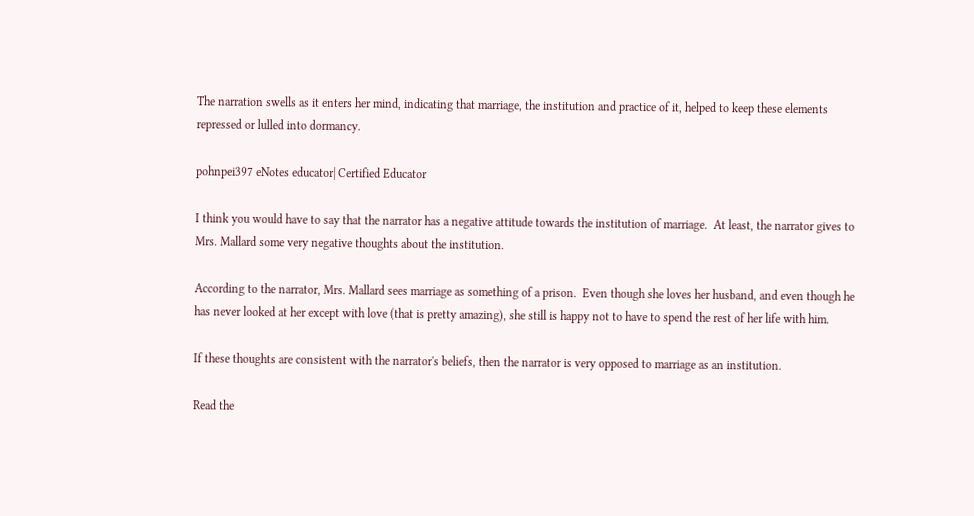The narration swells as it enters her mind, indicating that marriage, the institution and practice of it, helped to keep these elements repressed or lulled into dormancy.

pohnpei397 eNotes educator| Certified Educator

I think you would have to say that the narrator has a negative attitude towards the institution of marriage.  At least, the narrator gives to Mrs. Mallard some very negative thoughts about the institution.

According to the narrator, Mrs. Mallard sees marriage as something of a prison.  Even though she loves her husband, and even though he has never looked at her except with love (that is pretty amazing), she still is happy not to have to spend the rest of her life with him.

If these thoughts are consistent with the narrator's beliefs, then the narrator is very opposed to marriage as an institution.

Read the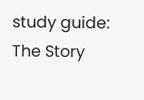study guide:
The Story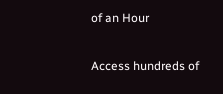of an Hour

Access hundreds of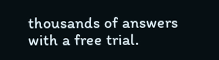thousands of answers with a free trial.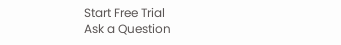Start Free Trial
Ask a Question